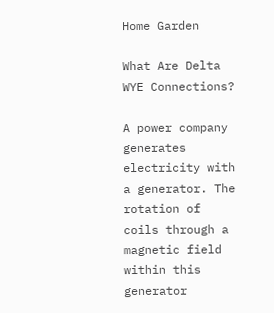Home Garden

What Are Delta WYE Connections?

A power company generates electricity with a generator. The rotation of coils through a magnetic field within this generator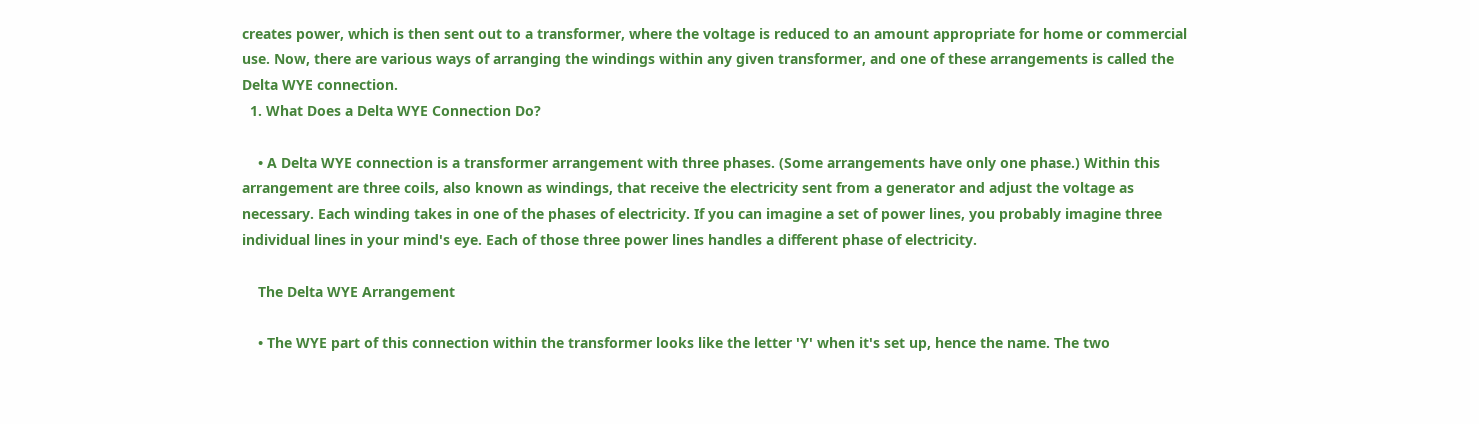creates power, which is then sent out to a transformer, where the voltage is reduced to an amount appropriate for home or commercial use. Now, there are various ways of arranging the windings within any given transformer, and one of these arrangements is called the Delta WYE connection.
  1. What Does a Delta WYE Connection Do?

    • A Delta WYE connection is a transformer arrangement with three phases. (Some arrangements have only one phase.) Within this arrangement are three coils, also known as windings, that receive the electricity sent from a generator and adjust the voltage as necessary. Each winding takes in one of the phases of electricity. If you can imagine a set of power lines, you probably imagine three individual lines in your mind's eye. Each of those three power lines handles a different phase of electricity.

    The Delta WYE Arrangement

    • The WYE part of this connection within the transformer looks like the letter 'Y' when it's set up, hence the name. The two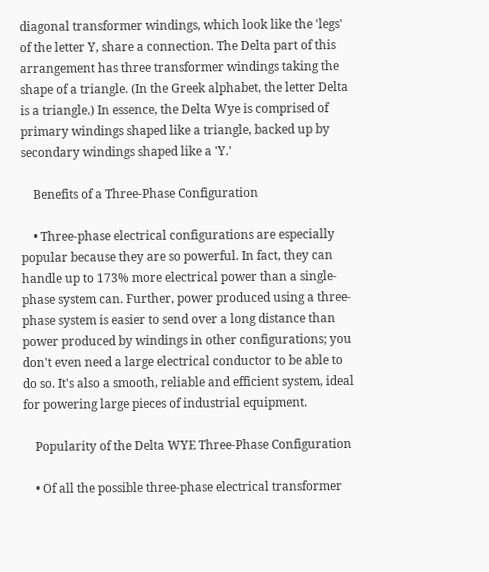diagonal transformer windings, which look like the 'legs' of the letter Y, share a connection. The Delta part of this arrangement has three transformer windings taking the shape of a triangle. (In the Greek alphabet, the letter Delta is a triangle.) In essence, the Delta Wye is comprised of primary windings shaped like a triangle, backed up by secondary windings shaped like a 'Y.'

    Benefits of a Three-Phase Configuration

    • Three-phase electrical configurations are especially popular because they are so powerful. In fact, they can handle up to 173% more electrical power than a single-phase system can. Further, power produced using a three-phase system is easier to send over a long distance than power produced by windings in other configurations; you don't even need a large electrical conductor to be able to do so. It's also a smooth, reliable and efficient system, ideal for powering large pieces of industrial equipment.

    Popularity of the Delta WYE Three-Phase Configuration

    • Of all the possible three-phase electrical transformer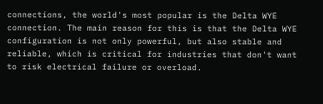connections, the world's most popular is the Delta WYE connection. The main reason for this is that the Delta WYE configuration is not only powerful, but also stable and reliable, which is critical for industries that don't want to risk electrical failure or overload.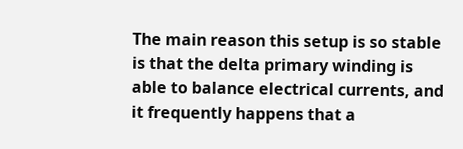The main reason this setup is so stable is that the delta primary winding is able to balance electrical currents, and it frequently happens that a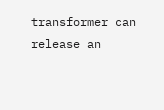transformer can release an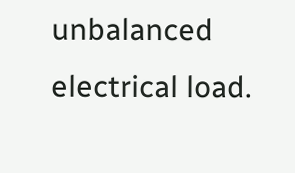unbalanced electrical load.